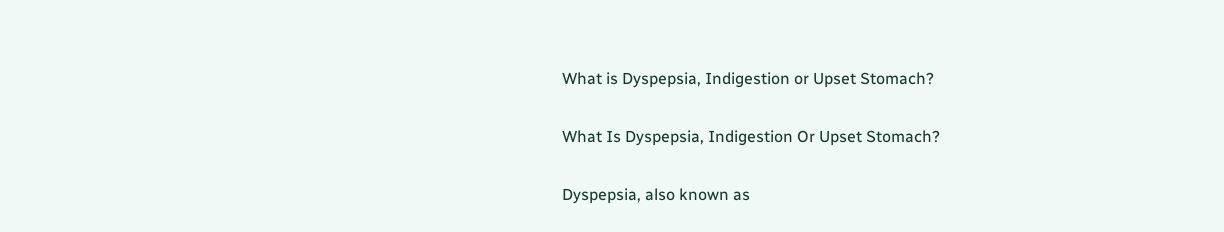What is Dyspepsia, Indigestion or Upset Stomach?

What Is Dyspepsia, Indigestion Or Upset Stomach?

Dyspepsia, also known as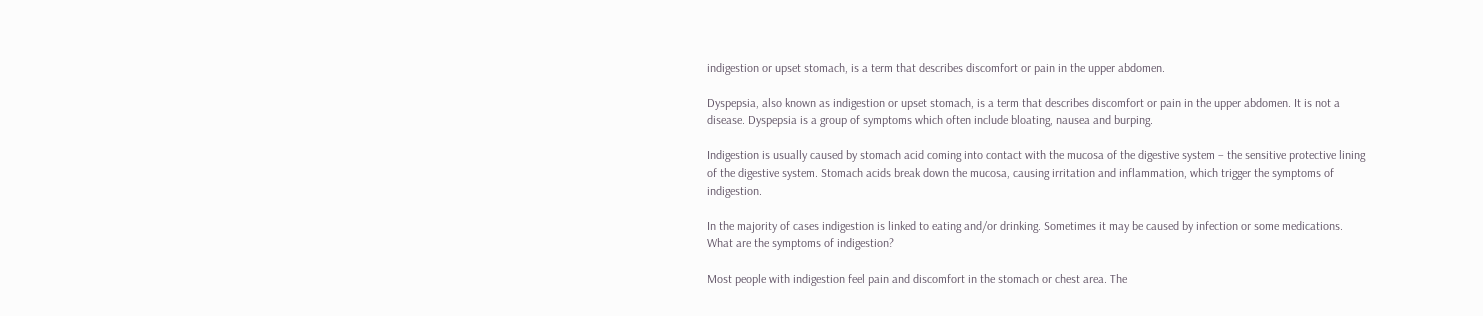indigestion or upset stomach, is a term that describes discomfort or pain in the upper abdomen.

Dyspepsia, also known as indigestion or upset stomach, is a term that describes discomfort or pain in the upper abdomen. It is not a disease. Dyspepsia is a group of symptoms which often include bloating, nausea and burping.

Indigestion is usually caused by stomach acid coming into contact with the mucosa of the digestive system – the sensitive protective lining of the digestive system. Stomach acids break down the mucosa, causing irritation and inflammation, which trigger the symptoms of indigestion.

In the majority of cases indigestion is linked to eating and/or drinking. Sometimes it may be caused by infection or some medications.
What are the symptoms of indigestion?

Most people with indigestion feel pain and discomfort in the stomach or chest area. The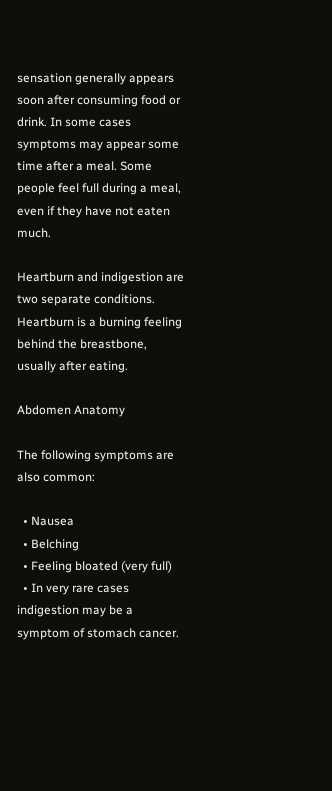sensation generally appears soon after consuming food or drink. In some cases symptoms may appear some time after a meal. Some people feel full during a meal, even if they have not eaten much.

Heartburn and indigestion are two separate conditions. Heartburn is a burning feeling behind the breastbone, usually after eating.

Abdomen Anatomy

The following symptoms are also common:

  • Nausea
  • Belching
  • Feeling bloated (very full)
  • In very rare cases indigestion may be a symptom of stomach cancer.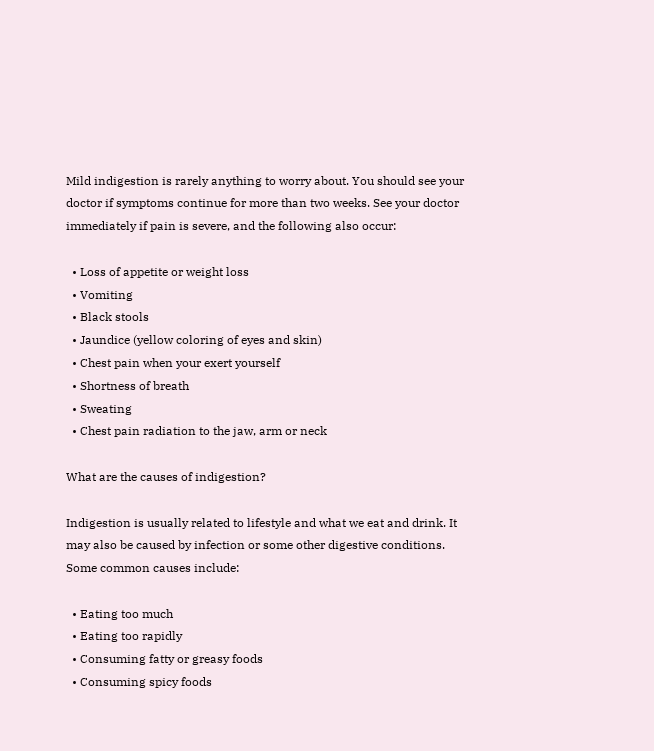Mild indigestion is rarely anything to worry about. You should see your doctor if symptoms continue for more than two weeks. See your doctor immediately if pain is severe, and the following also occur:

  • Loss of appetite or weight loss
  • Vomiting
  • Black stools
  • Jaundice (yellow coloring of eyes and skin)
  • Chest pain when your exert yourself
  • Shortness of breath
  • Sweating
  • Chest pain radiation to the jaw, arm or neck

What are the causes of indigestion?

Indigestion is usually related to lifestyle and what we eat and drink. It may also be caused by infection or some other digestive conditions. Some common causes include:

  • Eating too much
  • Eating too rapidly
  • Consuming fatty or greasy foods
  • Consuming spicy foods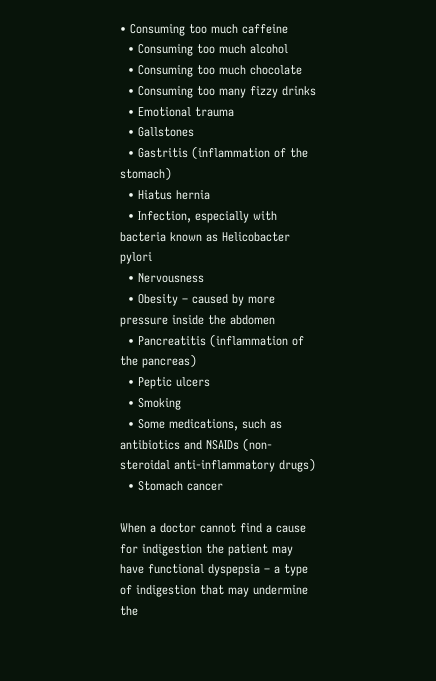• Consuming too much caffeine
  • Consuming too much alcohol
  • Consuming too much chocolate
  • Consuming too many fizzy drinks
  • Emotional trauma
  • Gallstones
  • Gastritis (inflammation of the stomach)
  • Hiatus hernia
  • Infection, especially with bacteria known as Helicobacter pylori
  • Nervousness
  • Obesity – caused by more pressure inside the abdomen
  • Pancreatitis (inflammation of the pancreas)
  • Peptic ulcers
  • Smoking
  • Some medications, such as antibiotics and NSAIDs (non-steroidal anti-inflammatory drugs)
  • Stomach cancer

When a doctor cannot find a cause for indigestion the patient may have functional dyspepsia – a type of indigestion that may undermine the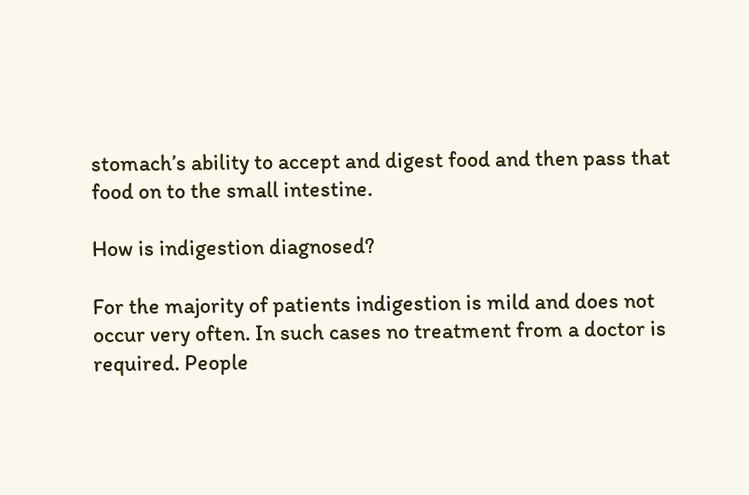stomach’s ability to accept and digest food and then pass that food on to the small intestine.

How is indigestion diagnosed?

For the majority of patients indigestion is mild and does not occur very often. In such cases no treatment from a doctor is required. People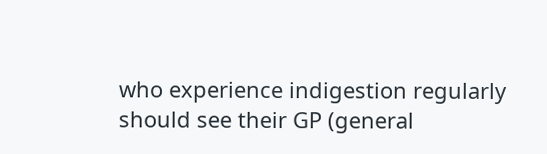who experience indigestion regularly should see their GP (general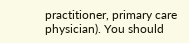practitioner, primary care physician). You should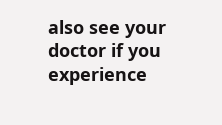also see your doctor if you experience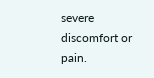severe discomfort or pain.